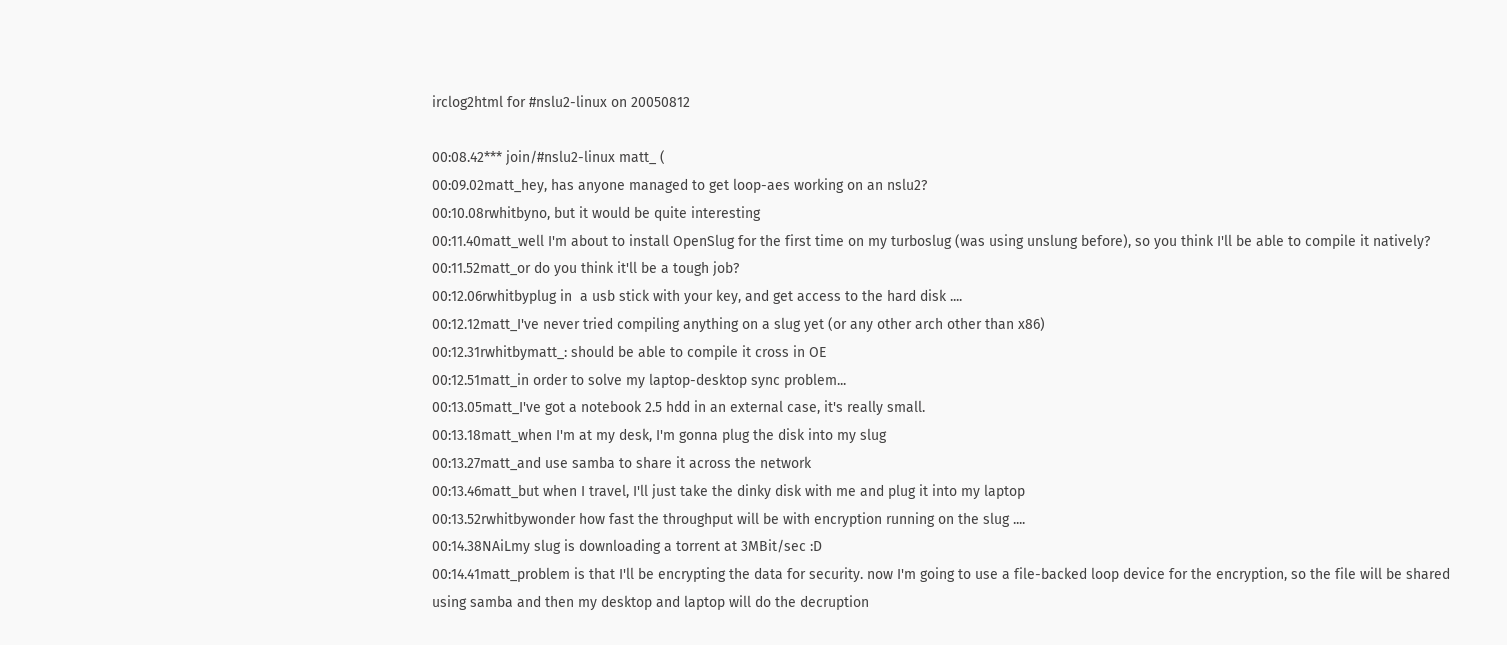irclog2html for #nslu2-linux on 20050812

00:08.42*** join/#nslu2-linux matt_ (
00:09.02matt_hey, has anyone managed to get loop-aes working on an nslu2?
00:10.08rwhitbyno, but it would be quite interesting
00:11.40matt_well I'm about to install OpenSlug for the first time on my turboslug (was using unslung before), so you think I'll be able to compile it natively?
00:11.52matt_or do you think it'll be a tough job?
00:12.06rwhitbyplug in  a usb stick with your key, and get access to the hard disk ....
00:12.12matt_I've never tried compiling anything on a slug yet (or any other arch other than x86)
00:12.31rwhitbymatt_: should be able to compile it cross in OE
00:12.51matt_in order to solve my laptop-desktop sync problem...
00:13.05matt_I've got a notebook 2.5 hdd in an external case, it's really small.
00:13.18matt_when I'm at my desk, I'm gonna plug the disk into my slug
00:13.27matt_and use samba to share it across the network
00:13.46matt_but when I travel, I'll just take the dinky disk with me and plug it into my laptop
00:13.52rwhitbywonder how fast the throughput will be with encryption running on the slug ....
00:14.38NAiLmy slug is downloading a torrent at 3MBit/sec :D
00:14.41matt_problem is that I'll be encrypting the data for security. now I'm going to use a file-backed loop device for the encryption, so the file will be shared using samba and then my desktop and laptop will do the decruption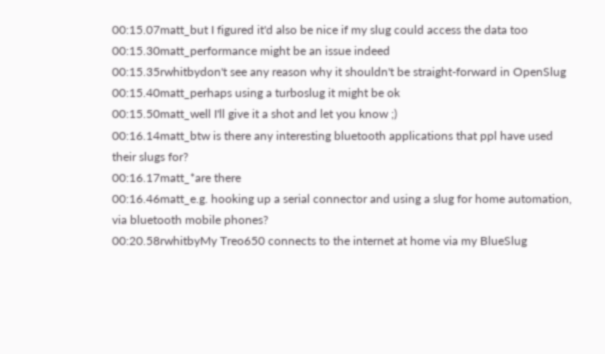00:15.07matt_but I figured it'd also be nice if my slug could access the data too
00:15.30matt_performance might be an issue indeed
00:15.35rwhitbydon't see any reason why it shouldn't be straight-forward in OpenSlug
00:15.40matt_perhaps using a turboslug it might be ok
00:15.50matt_well I'll give it a shot and let you know ;)
00:16.14matt_btw is there any interesting bluetooth applications that ppl have used their slugs for?
00:16.17matt_*are there
00:16.46matt_e.g. hooking up a serial connector and using a slug for home automation, via bluetooth mobile phones?
00:20.58rwhitbyMy Treo650 connects to the internet at home via my BlueSlug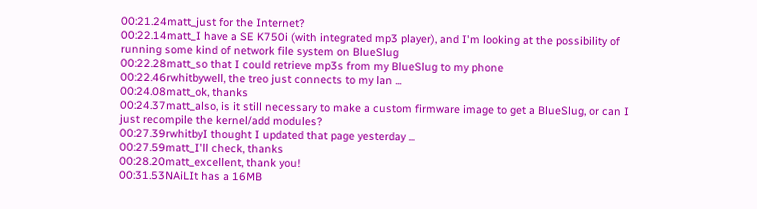00:21.24matt_just for the Internet?
00:22.14matt_I have a SE K750i (with integrated mp3 player), and I'm looking at the possibility of running some kind of network file system on BlueSlug
00:22.28matt_so that I could retrieve mp3s from my BlueSlug to my phone
00:22.46rwhitbywell, the treo just connects to my lan ...
00:24.08matt_ok, thanks
00:24.37matt_also, is it still necessary to make a custom firmware image to get a BlueSlug, or can I just recompile the kernel/add modules?
00:27.39rwhitbyI thought I updated that page yesterday ...
00:27.59matt_I'll check, thanks
00:28.20matt_excellent, thank you!
00:31.53NAiLIt has a 16MB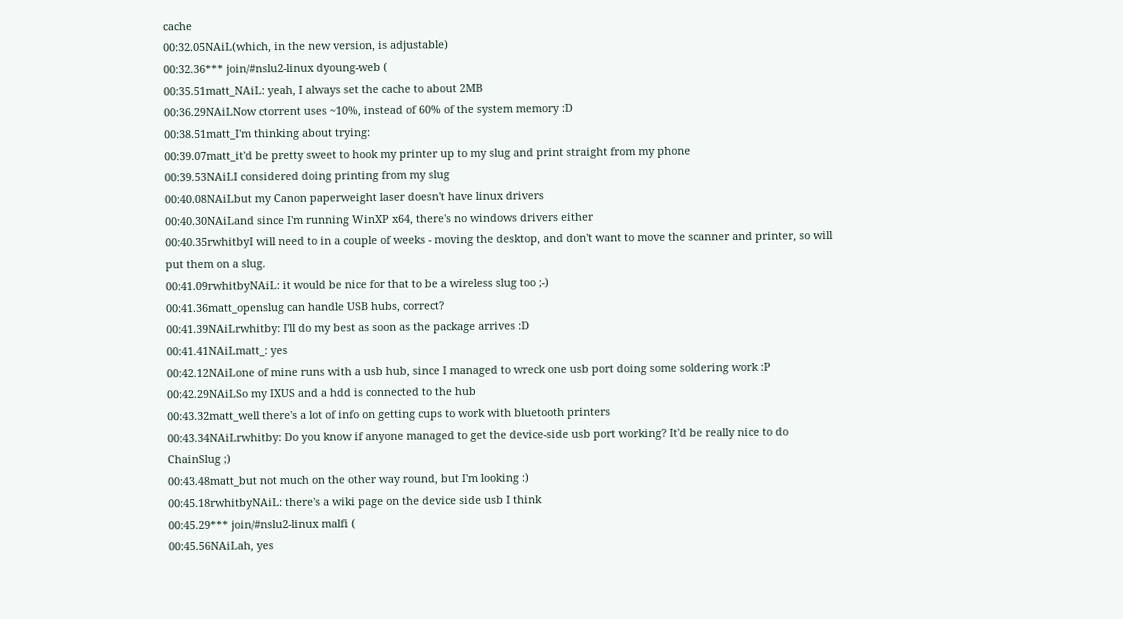cache
00:32.05NAiL(which, in the new version, is adjustable)
00:32.36*** join/#nslu2-linux dyoung-web (
00:35.51matt_NAiL: yeah, I always set the cache to about 2MB
00:36.29NAiLNow ctorrent uses ~10%, instead of 60% of the system memory :D
00:38.51matt_I'm thinking about trying:
00:39.07matt_it'd be pretty sweet to hook my printer up to my slug and print straight from my phone
00:39.53NAiLI considered doing printing from my slug
00:40.08NAiLbut my Canon paperweight laser doesn't have linux drivers
00:40.30NAiLand since I'm running WinXP x64, there's no windows drivers either
00:40.35rwhitbyI will need to in a couple of weeks - moving the desktop, and don't want to move the scanner and printer, so will put them on a slug.
00:41.09rwhitbyNAiL: it would be nice for that to be a wireless slug too ;-)
00:41.36matt_openslug can handle USB hubs, correct?
00:41.39NAiLrwhitby: I'll do my best as soon as the package arrives :D
00:41.41NAiLmatt_: yes
00:42.12NAiLone of mine runs with a usb hub, since I managed to wreck one usb port doing some soldering work :P
00:42.29NAiLSo my IXUS and a hdd is connected to the hub
00:43.32matt_well there's a lot of info on getting cups to work with bluetooth printers
00:43.34NAiLrwhitby: Do you know if anyone managed to get the device-side usb port working? It'd be really nice to do ChainSlug ;)
00:43.48matt_but not much on the other way round, but I'm looking :)
00:45.18rwhitbyNAiL: there's a wiki page on the device side usb I think
00:45.29*** join/#nslu2-linux malfi (
00:45.56NAiLah, yes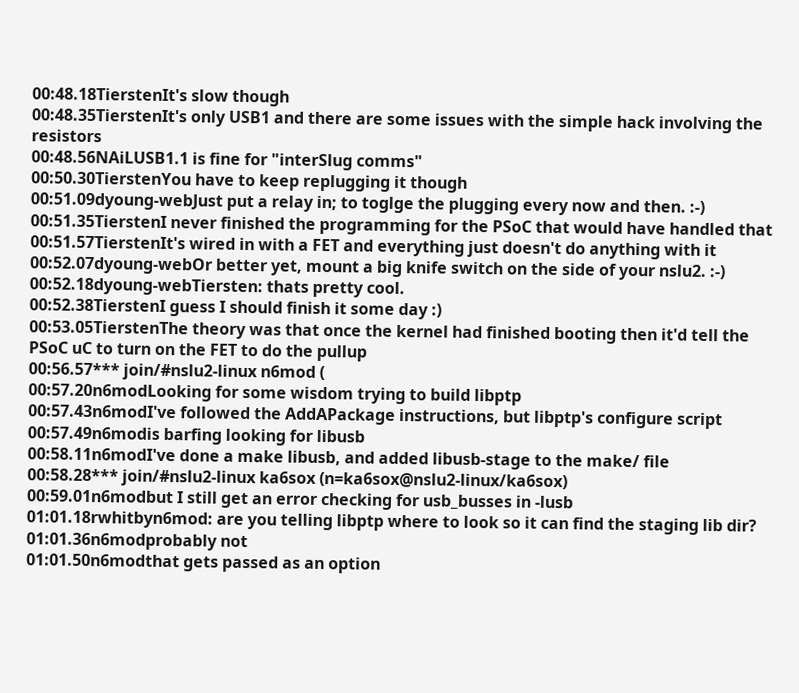00:48.18TierstenIt's slow though
00:48.35TierstenIt's only USB1 and there are some issues with the simple hack involving the resistors
00:48.56NAiLUSB1.1 is fine for "interSlug comms"
00:50.30TierstenYou have to keep replugging it though
00:51.09dyoung-webJust put a relay in; to toglge the plugging every now and then. :-)
00:51.35TierstenI never finished the programming for the PSoC that would have handled that
00:51.57TierstenIt's wired in with a FET and everything just doesn't do anything with it
00:52.07dyoung-webOr better yet, mount a big knife switch on the side of your nslu2. :-)
00:52.18dyoung-webTiersten: thats pretty cool.
00:52.38TierstenI guess I should finish it some day :)
00:53.05TierstenThe theory was that once the kernel had finished booting then it'd tell the PSoC uC to turn on the FET to do the pullup
00:56.57*** join/#nslu2-linux n6mod (
00:57.20n6modLooking for some wisdom trying to build libptp
00:57.43n6modI've followed the AddAPackage instructions, but libptp's configure script
00:57.49n6modis barfing looking for libusb
00:58.11n6modI've done a make libusb, and added libusb-stage to the make/ file
00:58.28*** join/#nslu2-linux ka6sox (n=ka6sox@nslu2-linux/ka6sox)
00:59.01n6modbut I still get an error checking for usb_busses in -lusb
01:01.18rwhitbyn6mod: are you telling libptp where to look so it can find the staging lib dir?
01:01.36n6modprobably not
01:01.50n6modthat gets passed as an option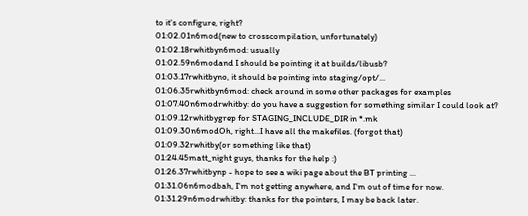to it's configure, right?
01:02.01n6mod(new to crosscompilation, unfortunately)
01:02.18rwhitbyn6mod: usually
01:02.59n6modand I should be pointing it at builds/libusb?
01:03.17rwhitbyno, it should be pointing into staging/opt/...
01:06.35rwhitbyn6mod: check around in some other packages for examples
01:07.40n6modrwhitby: do you have a suggestion for something similar I could look at?
01:09.12rwhitbygrep for STAGING_INCLUDE_DIR in *.mk
01:09.30n6modOh, right...I have all the makefiles. (forgot that)
01:09.32rwhitby(or something like that)
01:24.45matt_night guys, thanks for the help :)
01:26.37rwhitbynp - hope to see a wiki page about the BT printing ...
01:31.06n6modbah, I'm not getting anywhere, and I'm out of time for now.
01:31.29n6modrwhitby: thanks for the pointers, I may be back later.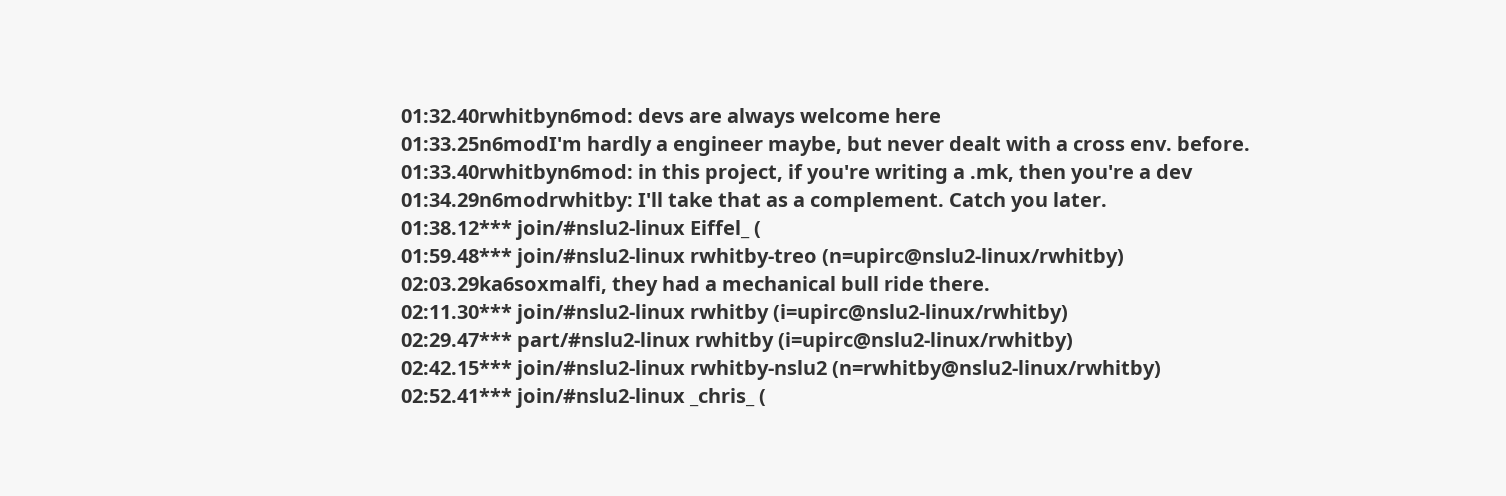01:32.40rwhitbyn6mod: devs are always welcome here
01:33.25n6modI'm hardly a engineer maybe, but never dealt with a cross env. before.
01:33.40rwhitbyn6mod: in this project, if you're writing a .mk, then you're a dev
01:34.29n6modrwhitby: I'll take that as a complement. Catch you later.
01:38.12*** join/#nslu2-linux Eiffel_ (
01:59.48*** join/#nslu2-linux rwhitby-treo (n=upirc@nslu2-linux/rwhitby)
02:03.29ka6soxmalfi, they had a mechanical bull ride there.
02:11.30*** join/#nslu2-linux rwhitby (i=upirc@nslu2-linux/rwhitby)
02:29.47*** part/#nslu2-linux rwhitby (i=upirc@nslu2-linux/rwhitby)
02:42.15*** join/#nslu2-linux rwhitby-nslu2 (n=rwhitby@nslu2-linux/rwhitby)
02:52.41*** join/#nslu2-linux _chris_ (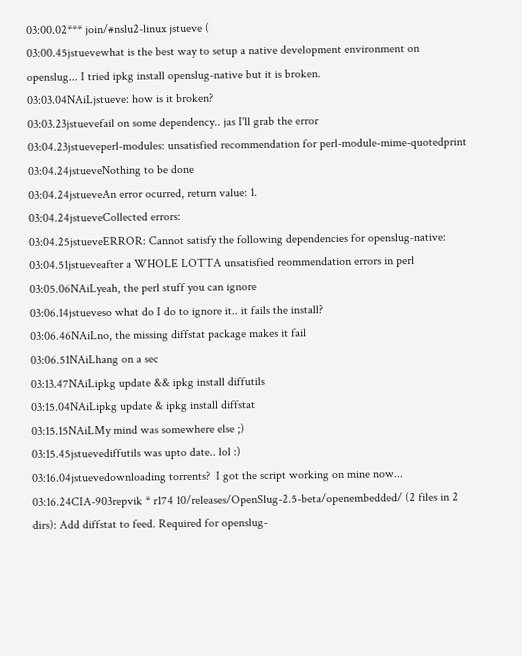03:00.02*** join/#nslu2-linux jstueve (
03:00.45jstuevewhat is the best way to setup a native development environment on openslug... I tried ipkg install openslug-native but it is broken.
03:03.04NAiLjstueve: how is it broken?
03:03.23jstuevefail on some dependency.. jas I'll grab the error
03:04.23jstueveperl-modules: unsatisfied recommendation for perl-module-mime-quotedprint
03:04.24jstueveNothing to be done
03:04.24jstueveAn error ocurred, return value: 1.
03:04.24jstueveCollected errors:
03:04.25jstueveERROR: Cannot satisfy the following dependencies for openslug-native:
03:04.51jstueveafter a WHOLE LOTTA unsatisfied reommendation errors in perl
03:05.06NAiLyeah, the perl stuff you can ignore
03:06.14jstueveso what do I do to ignore it.. it fails the install?
03:06.46NAiLno, the missing diffstat package makes it fail
03:06.51NAiLhang on a sec
03:13.47NAiLipkg update && ipkg install diffutils
03:15.04NAiLipkg update & ipkg install diffstat
03:15.15NAiLMy mind was somewhere else ;)
03:15.45jstuevediffutils was upto date.. lol :)
03:16.04jstuevedownloading torrents?  I got the script working on mine now...
03:16.24CIA-903repvik * r174 10/releases/OpenSlug-2.5-beta/openembedded/ (2 files in 2 dirs): Add diffstat to feed. Required for openslug-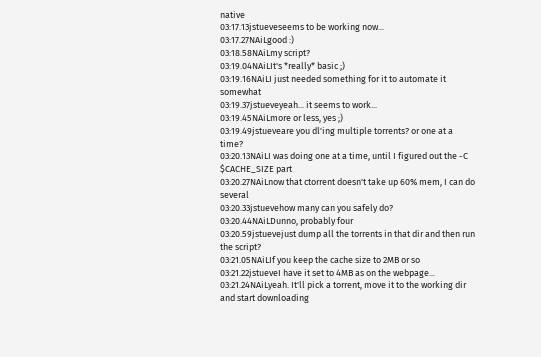native
03:17.13jstueveseems to be working now...
03:17.27NAiLgood :)
03:18.58NAiLmy script?
03:19.04NAiLIt's *really* basic ;)
03:19.16NAiLI just needed something for it to automate it somewhat
03:19.37jstueveyeah... it seems to work...
03:19.45NAiLmore or less, yes ;)
03:19.49jstueveare you dl'ing multiple torrents? or one at a time?
03:20.13NAiLI was doing one at a time, until I figured out the -C $CACHE_SIZE part
03:20.27NAiLnow that ctorrent doesn't take up 60% mem, I can do several
03:20.33jstuevehow many can you safely do?
03:20.44NAiLDunno, probably four
03:20.59jstuevejust dump all the torrents in that dir and then run the script?
03:21.05NAiLIf you keep the cache size to 2MB or so
03:21.22jstueveI have it set to 4MB as on the webpage...
03:21.24NAiLyeah. It'll pick a torrent, move it to the working dir and start downloading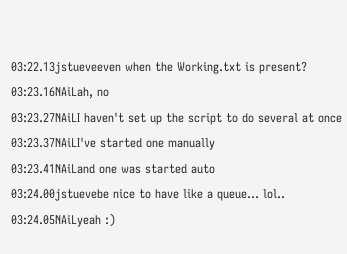03:22.13jstueveeven when the Working.txt is present?
03:23.16NAiLah, no
03:23.27NAiLI haven't set up the script to do several at once
03:23.37NAiLI've started one manually
03:23.41NAiLand one was started auto
03:24.00jstuevebe nice to have like a queue... lol..
03:24.05NAiLyeah :)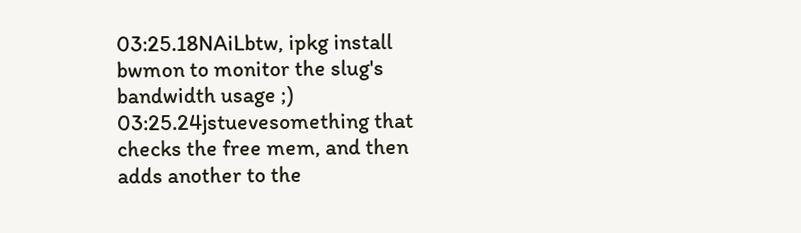03:25.18NAiLbtw, ipkg install bwmon to monitor the slug's bandwidth usage ;)
03:25.24jstuevesomething that checks the free mem, and then adds another to the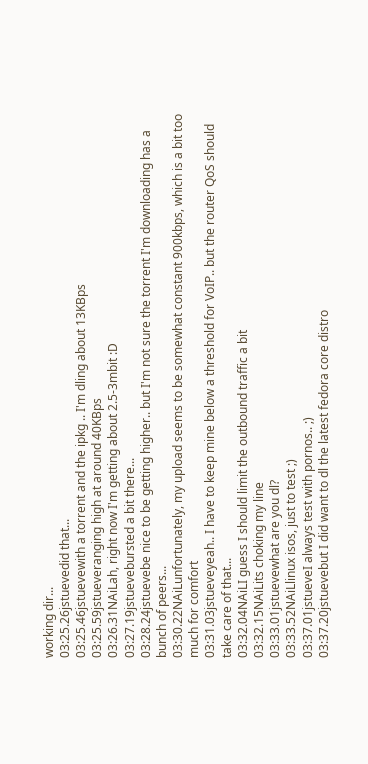working dir...
03:25.26jstuevedid that...
03:25.46jstuevewith a torrent and the ipkg .. I'm dling about 13KBps
03:25.59jstueveranging high at around 40KBps
03:26.31NAiLah, right now I'm getting about 2.5-3mbit :D
03:27.19jstuevebursted a bit there...
03:28.24jstuevebe nice to be getting higher.. but I'm not sure the torrent I'm downloading has a bunch of peers...
03:30.22NAiLunfortunately, my upload seems to be somewhat constant 900kbps, which is a bit too much for comfort
03:31.03jstueveyeah.. I have to keep mine below a threshold for VoIP.. but the router QoS should take care of that...
03:32.04NAiLI guess I should limit the outbound traffic a bit
03:32.15NAiLits choking my line
03:33.01jstuevewhat are you dl?
03:33.52NAiLlinux isos, just to test ;)
03:37.01jstueveI always test with pornos.. ;)
03:37.20jstuevebut I did want to dl the latest fedora core distro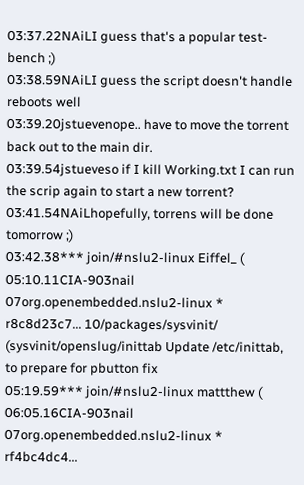03:37.22NAiLI guess that's a popular test-bench ;)
03:38.59NAiLI guess the script doesn't handle reboots well
03:39.20jstuevenope.. have to move the torrent back out to the main dir.
03:39.54jstueveso if I kill Working.txt I can run the scrip again to start a new torrent?
03:41.54NAiLhopefully, torrens will be done tomorrow ;)
03:42.38*** join/#nslu2-linux Eiffel_ (
05:10.11CIA-903nail 07org.openembedded.nslu2-linux * r8c8d23c7... 10/packages/sysvinit/ (sysvinit/openslug/inittab Update /etc/inittab, to prepare for pbutton fix
05:19.59*** join/#nslu2-linux mattthew (
06:05.16CIA-903nail 07org.openembedded.nslu2-linux * rf4bc4dc4...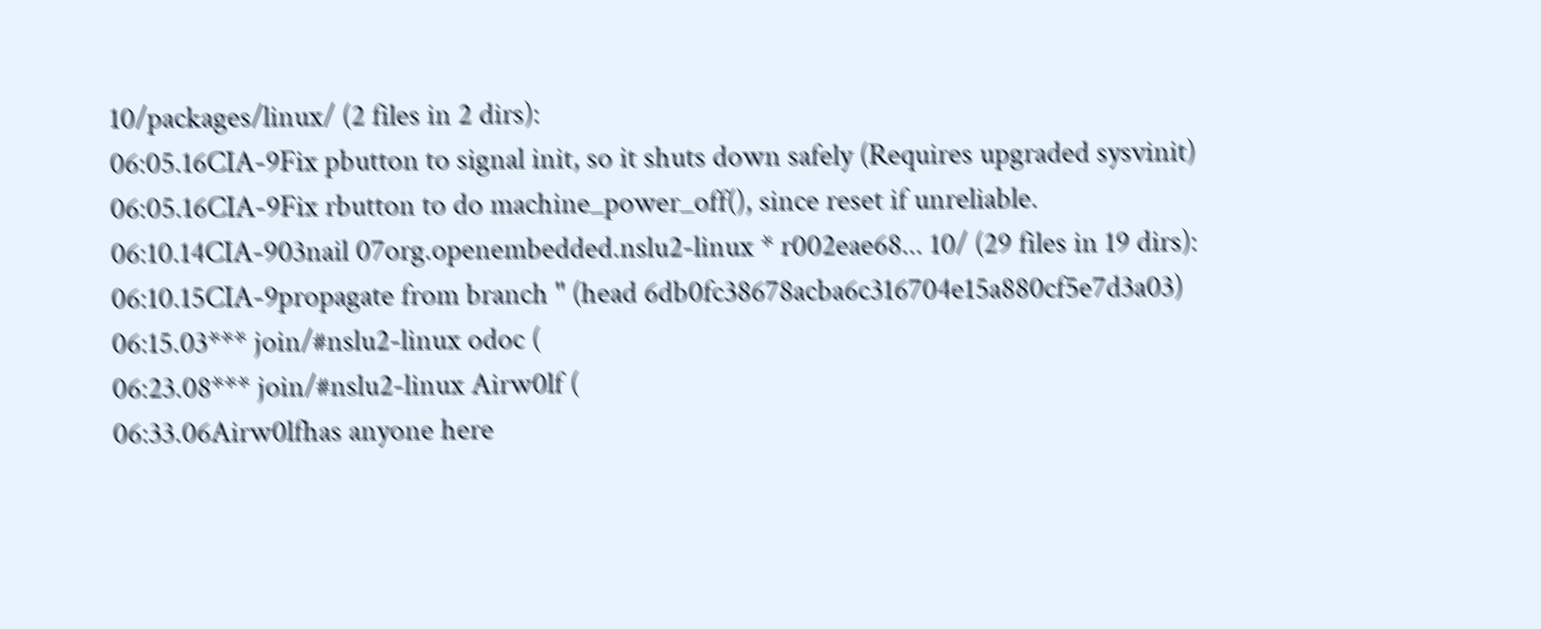10/packages/linux/ (2 files in 2 dirs):
06:05.16CIA-9Fix pbutton to signal init, so it shuts down safely (Requires upgraded sysvinit)
06:05.16CIA-9Fix rbutton to do machine_power_off(), since reset if unreliable.
06:10.14CIA-903nail 07org.openembedded.nslu2-linux * r002eae68... 10/ (29 files in 19 dirs):
06:10.15CIA-9propagate from branch '' (head 6db0fc38678acba6c316704e15a880cf5e7d3a03)
06:15.03*** join/#nslu2-linux odoc (
06:23.08*** join/#nslu2-linux Airw0lf (
06:33.06Airw0lfhas anyone here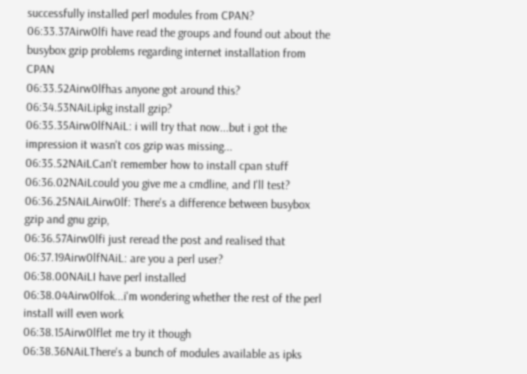successfully installed perl modules from CPAN?
06:33.37Airw0lfi have read the groups and found out about the busybox gzip problems regarding internet installation from CPAN
06:33.52Airw0lfhas anyone got around this?
06:34.53NAiLipkg install gzip?
06:35.35Airw0lfNAiL: i will try that now...but i got the impression it wasn't cos gzip was missing...
06:35.52NAiLCan't remember how to install cpan stuff
06:36.02NAiLcould you give me a cmdline, and I'll test?
06:36.25NAiLAirw0lf: There's a difference between busybox gzip and gnu gzip,
06:36.57Airw0lfi just reread the post and realised that
06:37.19Airw0lfNAiL: are you a perl user?
06:38.00NAiLI have perl installed
06:38.04Airw0lfok...i'm wondering whether the rest of the perl install will even work
06:38.15Airw0lflet me try it though
06:38.36NAiLThere's a bunch of modules available as ipks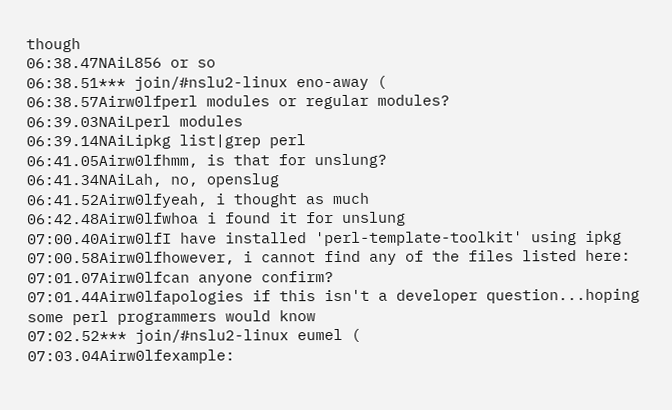though
06:38.47NAiL856 or so
06:38.51*** join/#nslu2-linux eno-away (
06:38.57Airw0lfperl modules or regular modules?
06:39.03NAiLperl modules
06:39.14NAiLipkg list|grep perl
06:41.05Airw0lfhmm, is that for unslung?
06:41.34NAiLah, no, openslug
06:41.52Airw0lfyeah, i thought as much
06:42.48Airw0lfwhoa i found it for unslung
07:00.40Airw0lfI have installed 'perl-template-toolkit' using ipkg
07:00.58Airw0lfhowever, i cannot find any of the files listed here:
07:01.07Airw0lfcan anyone confirm?
07:01.44Airw0lfapologies if this isn't a developer question...hoping some perl programmers would know
07:02.52*** join/#nslu2-linux eumel (
07:03.04Airw0lfexample: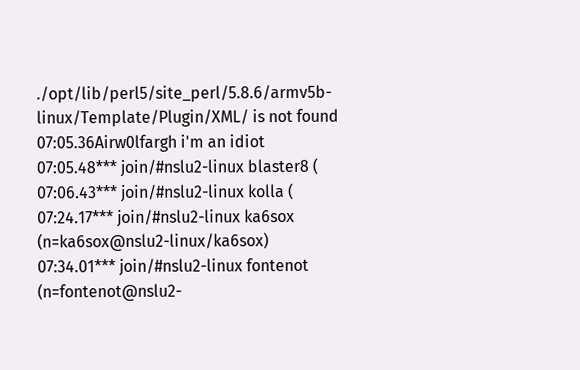./opt/lib/perl5/site_perl/5.8.6/armv5b-linux/Template/Plugin/XML/ is not found
07:05.36Airw0lfargh i'm an idiot
07:05.48*** join/#nslu2-linux blaster8 (
07:06.43*** join/#nslu2-linux kolla (
07:24.17*** join/#nslu2-linux ka6sox (n=ka6sox@nslu2-linux/ka6sox)
07:34.01*** join/#nslu2-linux fontenot (n=fontenot@nslu2-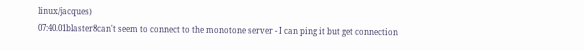linux/jacques)
07:40.01blaster8can't seem to connect to the monotone server - I can ping it but get connection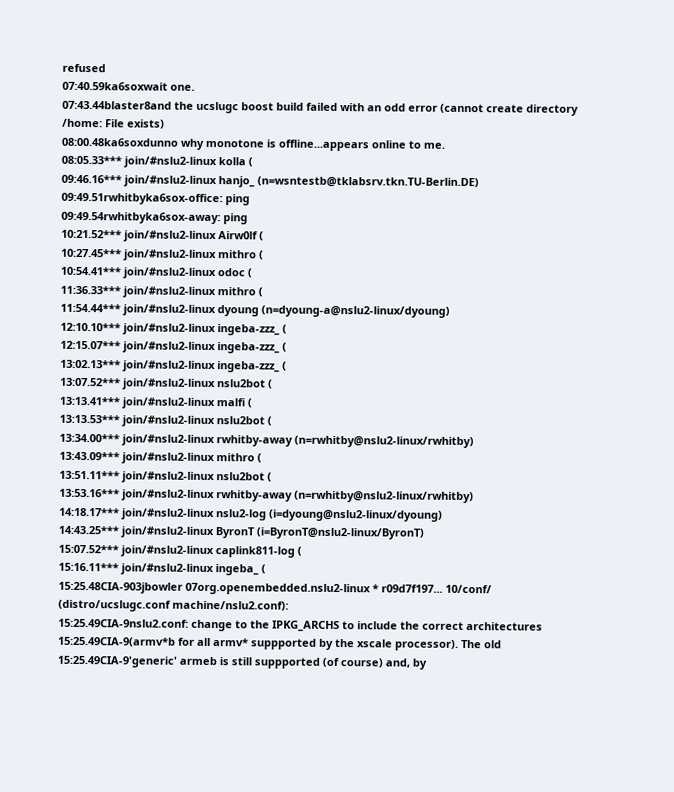refused
07:40.59ka6soxwait one.
07:43.44blaster8and the ucslugc boost build failed with an odd error (cannot create directory /home: File exists)
08:00.48ka6soxdunno why monotone is offline...appears online to me.
08:05.33*** join/#nslu2-linux kolla (
09:46.16*** join/#nslu2-linux hanjo_ (n=wsntestb@tklabsrv.tkn.TU-Berlin.DE)
09:49.51rwhitbyka6sox-office: ping
09:49.54rwhitbyka6sox-away: ping
10:21.52*** join/#nslu2-linux Airw0lf (
10:27.45*** join/#nslu2-linux mithro (
10:54.41*** join/#nslu2-linux odoc (
11:36.33*** join/#nslu2-linux mithro (
11:54.44*** join/#nslu2-linux dyoung (n=dyoung-a@nslu2-linux/dyoung)
12:10.10*** join/#nslu2-linux ingeba-zzz_ (
12:15.07*** join/#nslu2-linux ingeba-zzz_ (
13:02.13*** join/#nslu2-linux ingeba-zzz_ (
13:07.52*** join/#nslu2-linux nslu2bot (
13:13.41*** join/#nslu2-linux malfi (
13:13.53*** join/#nslu2-linux nslu2bot (
13:34.00*** join/#nslu2-linux rwhitby-away (n=rwhitby@nslu2-linux/rwhitby)
13:43.09*** join/#nslu2-linux mithro (
13:51.11*** join/#nslu2-linux nslu2bot (
13:53.16*** join/#nslu2-linux rwhitby-away (n=rwhitby@nslu2-linux/rwhitby)
14:18.17*** join/#nslu2-linux nslu2-log (i=dyoung@nslu2-linux/dyoung)
14:43.25*** join/#nslu2-linux ByronT (i=ByronT@nslu2-linux/ByronT)
15:07.52*** join/#nslu2-linux caplink811-log (
15:16.11*** join/#nslu2-linux ingeba_ (
15:25.48CIA-903jbowler 07org.openembedded.nslu2-linux * r09d7f197... 10/conf/ (distro/ucslugc.conf machine/nslu2.conf):
15:25.49CIA-9nslu2.conf: change to the IPKG_ARCHS to include the correct architectures
15:25.49CIA-9(armv*b for all armv* suppported by the xscale processor). The old
15:25.49CIA-9'generic' armeb is still suppported (of course) and, by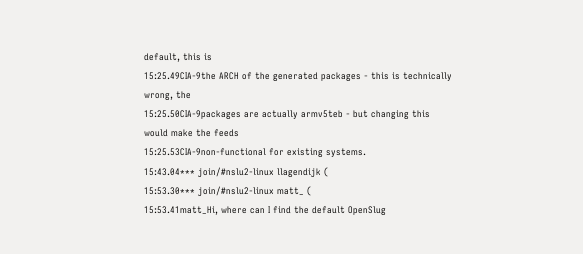default, this is
15:25.49CIA-9the ARCH of the generated packages - this is technically wrong, the
15:25.50CIA-9packages are actually armv5teb - but changing this would make the feeds
15:25.53CIA-9non-functional for existing systems.
15:43.04*** join/#nslu2-linux llagendijk (
15:53.30*** join/#nslu2-linux matt_ (
15:53.41matt_Hi, where can I find the default OpenSlug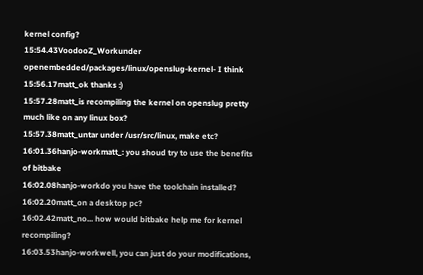kernel config?
15:54.43VoodooZ_Workunder openembedded/packages/linux/openslug-kernel- I think
15:56.17matt_ok thanks :)
15:57.28matt_is recompiling the kernel on openslug pretty much like on any linux box?
15:57.38matt_untar under /usr/src/linux, make etc?
16:01.36hanjo-workmatt_: you shoud try to use the benefits of bitbake
16:02.08hanjo-workdo you have the toolchain installed?
16:02.20matt_on a desktop pc?
16:02.42matt_no... how would bitbake help me for kernel recompiling?
16:03.53hanjo-workwell, you can just do your modifications,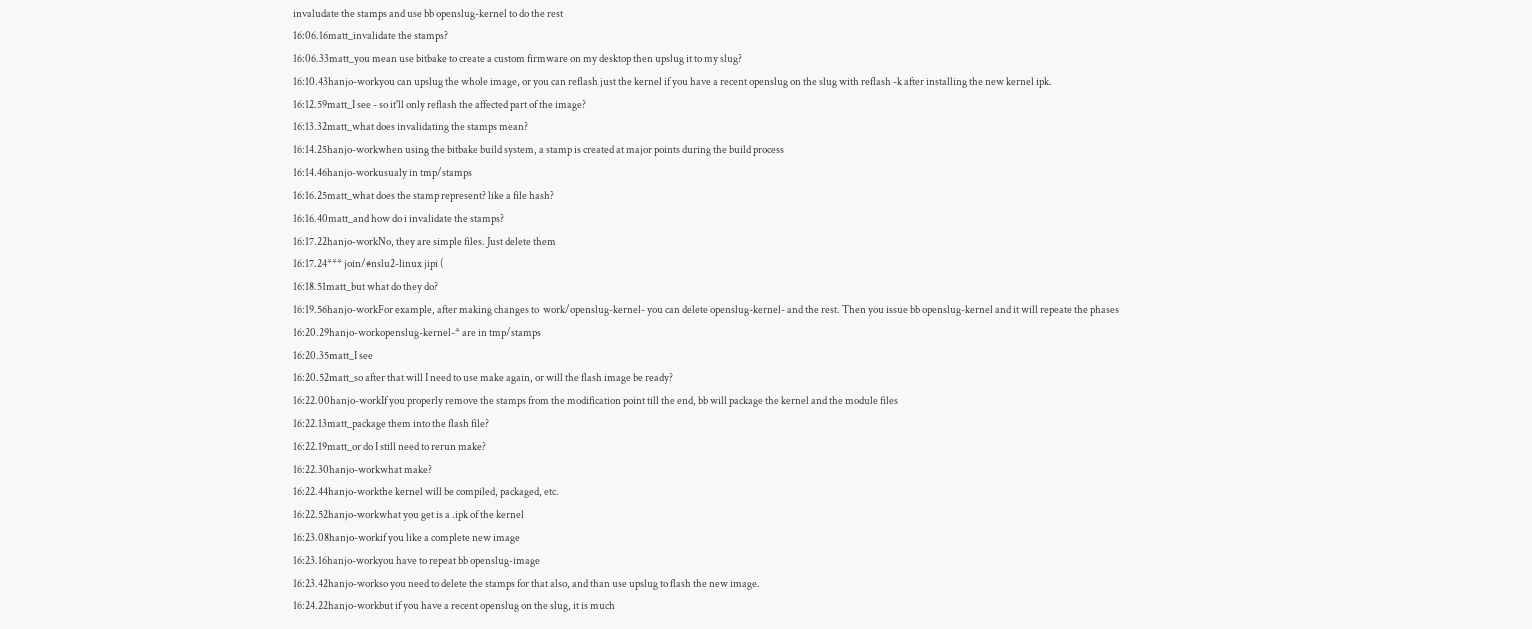invaludate the stamps and use bb openslug-kernel to do the rest
16:06.16matt_invalidate the stamps?
16:06.33matt_you mean use bitbake to create a custom firmware on my desktop then upslug it to my slug?
16:10.43hanjo-workyou can upslug the whole image, or you can reflash just the kernel if you have a recent openslug on the slug with reflash -k after installing the new kernel ipk.
16:12.59matt_I see - so it'll only reflash the affected part of the image?
16:13.32matt_what does invalidating the stamps mean?
16:14.25hanjo-workwhen using the bitbake build system, a stamp is created at major points during the build process
16:14.46hanjo-workusualy in tmp/stamps
16:16.25matt_what does the stamp represent? like a file hash?
16:16.40matt_and how do i invalidate the stamps?
16:17.22hanjo-workNo, they are simple files. Just delete them
16:17.24*** join/#nslu2-linux jipi (
16:18.51matt_but what do they do?
16:19.56hanjo-workFor example, after making changes to  work/openslug-kernel- you can delete openslug-kernel- and the rest. Then you issue bb openslug-kernel and it will repeate the phases
16:20.29hanjo-workopenslug-kernel-* are in tmp/stamps
16:20.35matt_I see
16:20.52matt_so after that will I need to use make again, or will the flash image be ready?
16:22.00hanjo-workIf you properly remove the stamps from the modification point till the end, bb will package the kernel and the module files
16:22.13matt_package them into the flash file?
16:22.19matt_or do I still need to rerun make?
16:22.30hanjo-workwhat make?
16:22.44hanjo-workthe kernel will be compiled, packaged, etc.
16:22.52hanjo-workwhat you get is a .ipk of the kernel
16:23.08hanjo-workif you like a complete new image
16:23.16hanjo-workyou have to repeat bb openslug-image
16:23.42hanjo-workso you need to delete the stamps for that also, and than use upslug to flash the new image.
16:24.22hanjo-workbut if you have a recent openslug on the slug, it is much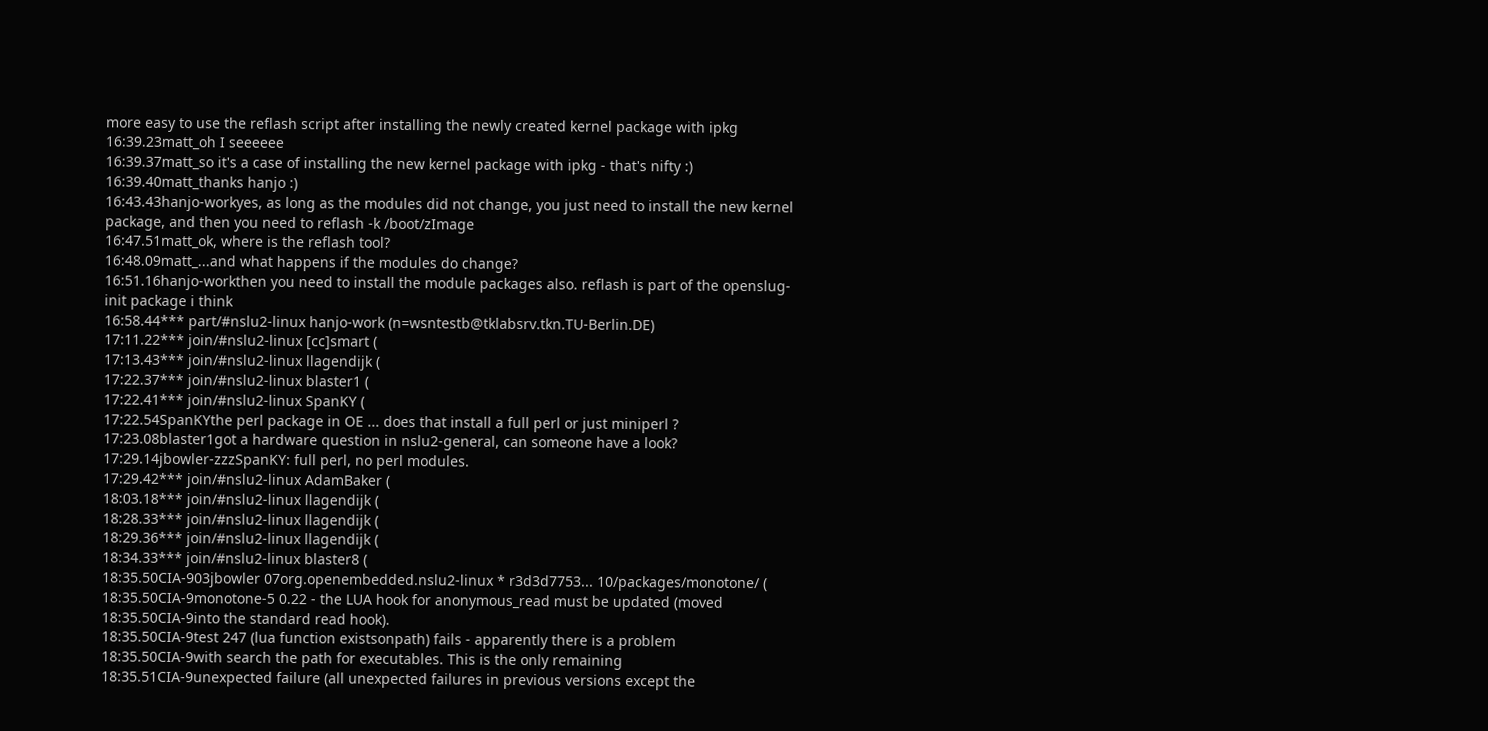more easy to use the reflash script after installing the newly created kernel package with ipkg
16:39.23matt_oh I seeeeee
16:39.37matt_so it's a case of installing the new kernel package with ipkg - that's nifty :)
16:39.40matt_thanks hanjo :)
16:43.43hanjo-workyes, as long as the modules did not change, you just need to install the new kernel package, and then you need to reflash -k /boot/zImage
16:47.51matt_ok, where is the reflash tool?
16:48.09matt_...and what happens if the modules do change?
16:51.16hanjo-workthen you need to install the module packages also. reflash is part of the openslug-init package i think
16:58.44*** part/#nslu2-linux hanjo-work (n=wsntestb@tklabsrv.tkn.TU-Berlin.DE)
17:11.22*** join/#nslu2-linux [cc]smart (
17:13.43*** join/#nslu2-linux llagendijk (
17:22.37*** join/#nslu2-linux blaster1 (
17:22.41*** join/#nslu2-linux SpanKY (
17:22.54SpanKYthe perl package in OE ... does that install a full perl or just miniperl ?
17:23.08blaster1got a hardware question in nslu2-general, can someone have a look?
17:29.14jbowler-zzzSpanKY: full perl, no perl modules.
17:29.42*** join/#nslu2-linux AdamBaker (
18:03.18*** join/#nslu2-linux llagendijk (
18:28.33*** join/#nslu2-linux llagendijk (
18:29.36*** join/#nslu2-linux llagendijk (
18:34.33*** join/#nslu2-linux blaster8 (
18:35.50CIA-903jbowler 07org.openembedded.nslu2-linux * r3d3d7753... 10/packages/monotone/ (
18:35.50CIA-9monotone-5 0.22 - the LUA hook for anonymous_read must be updated (moved
18:35.50CIA-9into the standard read hook).
18:35.50CIA-9test 247 (lua function existsonpath) fails - apparently there is a problem
18:35.50CIA-9with search the path for executables. This is the only remaining
18:35.51CIA-9unexpected failure (all unexpected failures in previous versions except the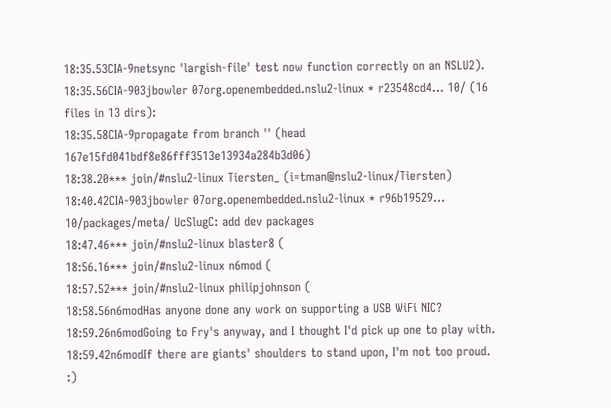18:35.53CIA-9netsync 'largish-file' test now function correctly on an NSLU2).
18:35.56CIA-903jbowler 07org.openembedded.nslu2-linux * r23548cd4... 10/ (16 files in 13 dirs):
18:35.58CIA-9propagate from branch '' (head 167e15fd041bdf8e86fff3513e13934a284b3d06)
18:38.20*** join/#nslu2-linux Tiersten_ (i=tman@nslu2-linux/Tiersten)
18:40.42CIA-903jbowler 07org.openembedded.nslu2-linux * r96b19529... 10/packages/meta/ UcSlugC: add dev packages
18:47.46*** join/#nslu2-linux blaster8 (
18:56.16*** join/#nslu2-linux n6mod (
18:57.52*** join/#nslu2-linux philipjohnson (
18:58.56n6modHas anyone done any work on supporting a USB WiFi NIC?
18:59.26n6modGoing to Fry's anyway, and I thought I'd pick up one to play with.
18:59.42n6modIf there are giants' shoulders to stand upon, I'm not too proud. :)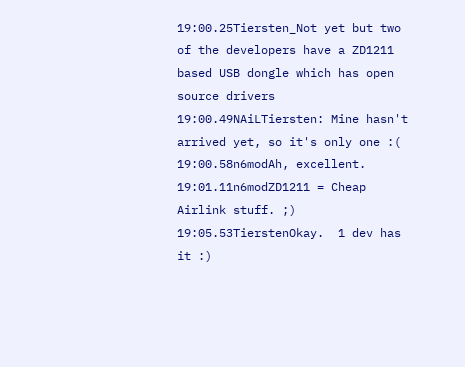19:00.25Tiersten_Not yet but two of the developers have a ZD1211 based USB dongle which has open source drivers
19:00.49NAiLTiersten: Mine hasn't arrived yet, so it's only one :(
19:00.58n6modAh, excellent.
19:01.11n6modZD1211 = Cheap Airlink stuff. ;)
19:05.53TierstenOkay.  1 dev has it :)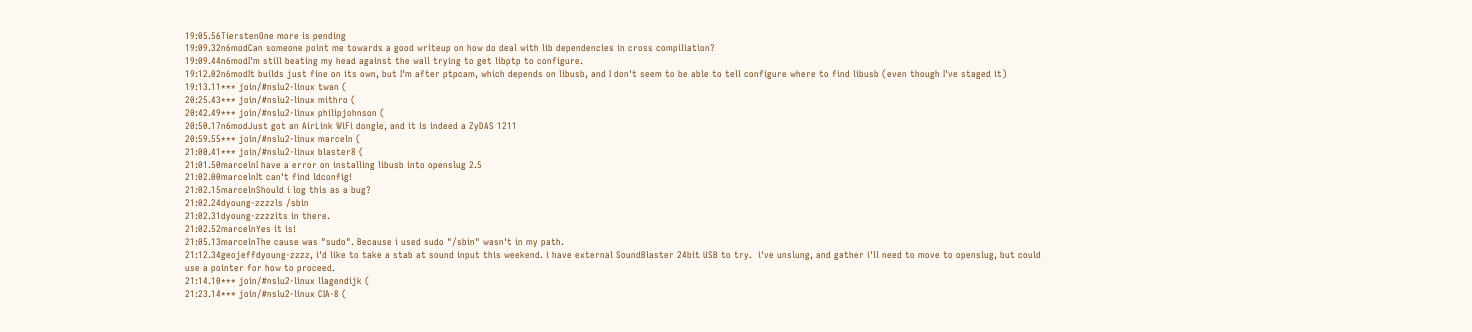19:05.56TierstenOne more is pending
19:09.32n6modCan someone point me towards a good writeup on how do deal with lib dependencies in cross compiliation?
19:09.44n6modI'm still beating my head against the wall trying to get libptp to configure.
19:12.02n6modIt builds just fine on its own, but I'm after ptpcam, which depends on libusb, and I don't seem to be able to tell configure where to find libusb (even though I've staged it)
19:13.11*** join/#nslu2-linux twan (
20:25.43*** join/#nslu2-linux mithro (
20:42.49*** join/#nslu2-linux philipjohnson (
20:50.17n6modJust got an AirLink WiFi dongle, and it is indeed a ZyDAS 1211
20:59.55*** join/#nslu2-linux marceln (
21:00.41*** join/#nslu2-linux blaster8 (
21:01.50marcelnI have a error on installing libusb into openslug 2.5
21:02.00marcelnIt can't find ldconfig!
21:02.15marcelnShould i log this as a bug?
21:02.24dyoung-zzzzls /sbin
21:02.31dyoung-zzzzits in there.
21:02.52marcelnYes it is!
21:05.13marcelnThe cause was "sudo". Because i used sudo "/sbin" wasn't in my path.
21:12.34geojeffdyoung-zzzz, i'd like to take a stab at sound input this weekend. i have external SoundBlaster 24bit USB to try.  i've unslung, and gather i'll need to move to openslug, but could use a pointer for how to proceed.
21:14.10*** join/#nslu2-linux llagendijk (
21:23.14*** join/#nslu2-linux CIA-8 (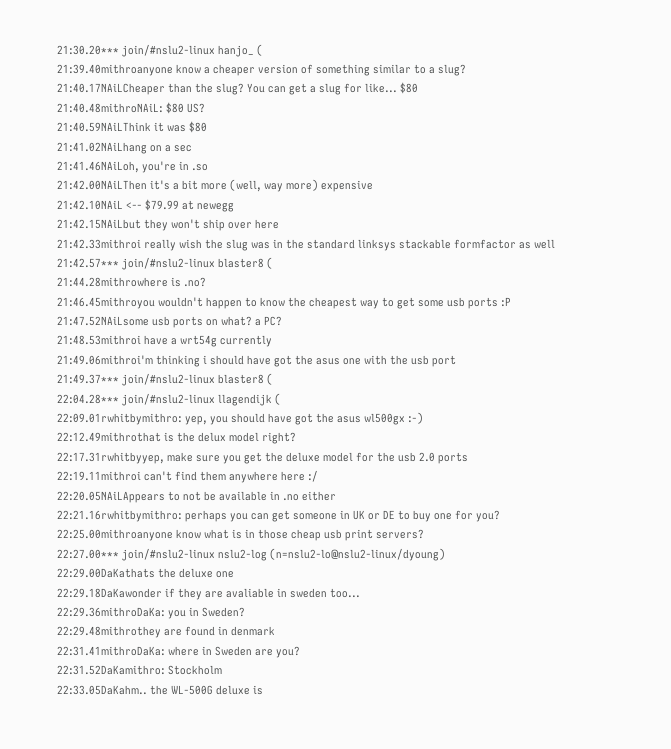21:30.20*** join/#nslu2-linux hanjo_ (
21:39.40mithroanyone know a cheaper version of something similar to a slug?
21:40.17NAiLCheaper than the slug? You can get a slug for like... $80
21:40.48mithroNAiL: $80 US?
21:40.59NAiLThink it was $80
21:41.02NAiLhang on a sec
21:41.46NAiLoh, you're in .so
21:42.00NAiLThen it's a bit more (well, way more) expensive
21:42.10NAiL <-- $79.99 at newegg
21:42.15NAiLbut they won't ship over here
21:42.33mithroi really wish the slug was in the standard linksys stackable formfactor as well
21:42.57*** join/#nslu2-linux blaster8 (
21:44.28mithrowhere is .no?
21:46.45mithroyou wouldn't happen to know the cheapest way to get some usb ports :P
21:47.52NAiLsome usb ports on what? a PC?
21:48.53mithroi have a wrt54g currently
21:49.06mithroi'm thinking i should have got the asus one with the usb port
21:49.37*** join/#nslu2-linux blaster8 (
22:04.28*** join/#nslu2-linux llagendijk (
22:09.01rwhitbymithro: yep, you should have got the asus wl500gx :-)
22:12.49mithrothat is the delux model right?
22:17.31rwhitbyyep, make sure you get the deluxe model for the usb 2.0 ports
22:19.11mithroi can't find them anywhere here :/
22:20.05NAiLAppears to not be available in .no either
22:21.16rwhitbymithro: perhaps you can get someone in UK or DE to buy one for you?
22:25.00mithroanyone know what is in those cheap usb print servers?
22:27.00*** join/#nslu2-linux nslu2-log (n=nslu2-lo@nslu2-linux/dyoung)
22:29.00DaKathats the deluxe one
22:29.18DaKawonder if they are avaliable in sweden too...
22:29.36mithroDaKa: you in Sweden?
22:29.48mithrothey are found in denmark
22:31.41mithroDaKa: where in Sweden are you?
22:31.52DaKamithro: Stockholm
22:33.05DaKahm.. the WL-500G deluxe is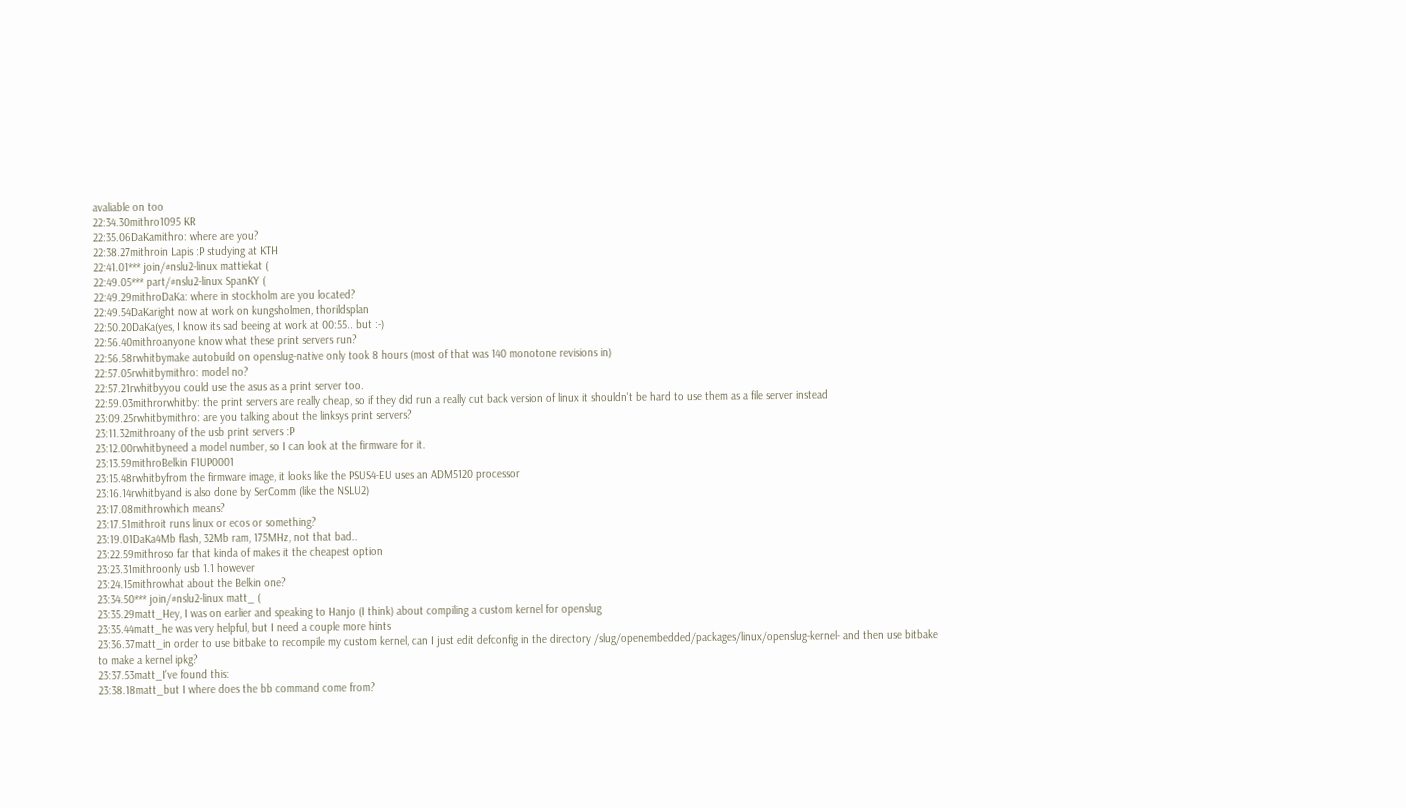avaliable on too
22:34.30mithro1095 KR
22:35.06DaKamithro: where are you?
22:38.27mithroin Lapis :P studying at KTH
22:41.01*** join/#nslu2-linux mattiekat (
22:49.05*** part/#nslu2-linux SpanKY (
22:49.29mithroDaKa: where in stockholm are you located?
22:49.54DaKaright now at work on kungsholmen, thorildsplan
22:50.20DaKa(yes, I know its sad beeing at work at 00:55.. but :-)
22:56.40mithroanyone know what these print servers run?
22:56.58rwhitbymake autobuild on openslug-native only took 8 hours (most of that was 140 monotone revisions in)
22:57.05rwhitbymithro: model no?
22:57.21rwhitbyyou could use the asus as a print server too.
22:59.03mithrorwhitby: the print servers are really cheap, so if they did run a really cut back version of linux it shouldn't be hard to use them as a file server instead
23:09.25rwhitbymithro: are you talking about the linksys print servers?
23:11.32mithroany of the usb print servers :P
23:12.00rwhitbyneed a model number, so I can look at the firmware for it.
23:13.59mithroBelkin F1UP0001
23:15.48rwhitbyfrom the firmware image, it looks like the PSUS4-EU uses an ADM5120 processor
23:16.14rwhitbyand is also done by SerComm (like the NSLU2)
23:17.08mithrowhich means?
23:17.51mithroit runs linux or ecos or something?
23:19.01DaKa4Mb flash, 32Mb ram, 175MHz, not that bad..
23:22.59mithroso far that kinda of makes it the cheapest option
23:23.31mithroonly usb 1.1 however
23:24.15mithrowhat about the Belkin one?
23:34.50*** join/#nslu2-linux matt_ (
23:35.29matt_Hey, I was on earlier and speaking to Hanjo (I think) about compiling a custom kernel for openslug
23:35.44matt_he was very helpful, but I need a couple more hints
23:36.37matt_in order to use bitbake to recompile my custom kernel, can I just edit defconfig in the directory /slug/openembedded/packages/linux/openslug-kernel- and then use bitbake to make a kernel ipkg?
23:37.53matt_I've found this:
23:38.18matt_but I where does the bb command come from?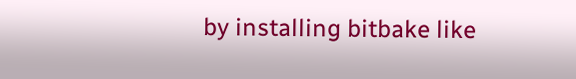by installing bitbake like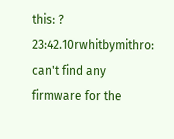this: ?
23:42.10rwhitbymithro: can't find any firmware for the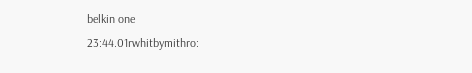belkin one
23:44.01rwhitbymithro: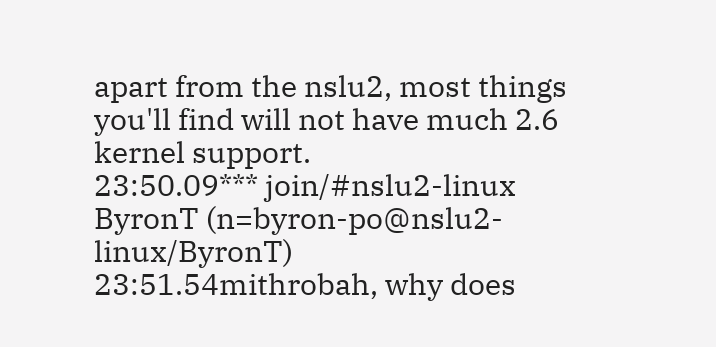apart from the nslu2, most things you'll find will not have much 2.6 kernel support.
23:50.09*** join/#nslu2-linux ByronT (n=byron-po@nslu2-linux/ByronT)
23:51.54mithrobah, why does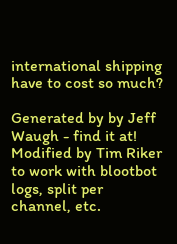international shipping have to cost so much?

Generated by by Jeff Waugh - find it at! Modified by Tim Riker to work with blootbot logs, split per channel, etc.